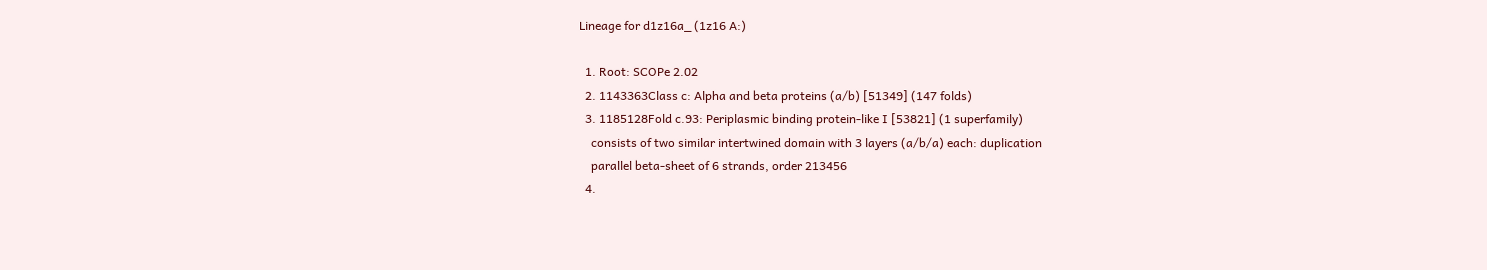Lineage for d1z16a_ (1z16 A:)

  1. Root: SCOPe 2.02
  2. 1143363Class c: Alpha and beta proteins (a/b) [51349] (147 folds)
  3. 1185128Fold c.93: Periplasmic binding protein-like I [53821] (1 superfamily)
    consists of two similar intertwined domain with 3 layers (a/b/a) each: duplication
    parallel beta-sheet of 6 strands, order 213456
  4.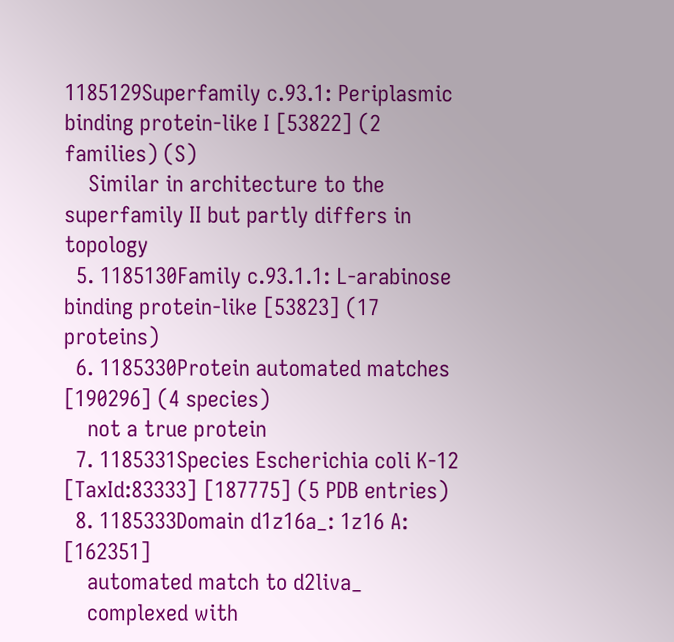1185129Superfamily c.93.1: Periplasmic binding protein-like I [53822] (2 families) (S)
    Similar in architecture to the superfamily II but partly differs in topology
  5. 1185130Family c.93.1.1: L-arabinose binding protein-like [53823] (17 proteins)
  6. 1185330Protein automated matches [190296] (4 species)
    not a true protein
  7. 1185331Species Escherichia coli K-12 [TaxId:83333] [187775] (5 PDB entries)
  8. 1185333Domain d1z16a_: 1z16 A: [162351]
    automated match to d2liva_
    complexed with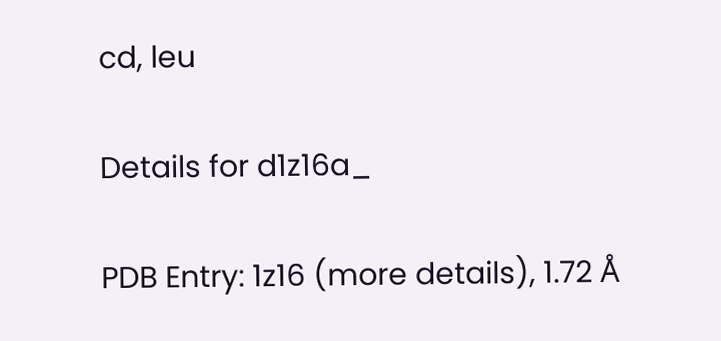cd, leu

Details for d1z16a_

PDB Entry: 1z16 (more details), 1.72 Å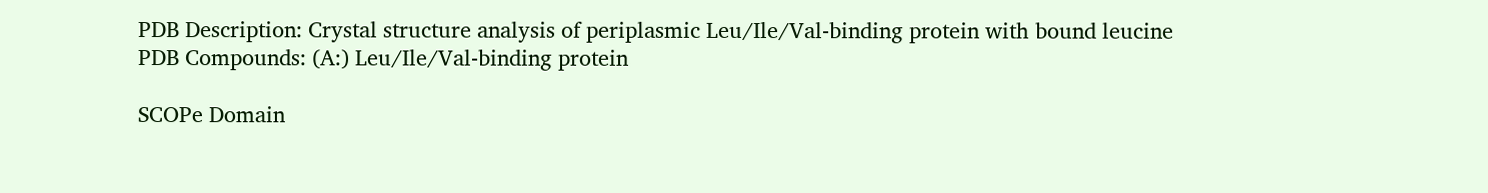PDB Description: Crystal structure analysis of periplasmic Leu/Ile/Val-binding protein with bound leucine
PDB Compounds: (A:) Leu/Ile/Val-binding protein

SCOPe Domain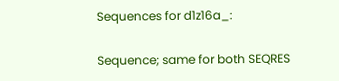Sequences for d1z16a_:

Sequence; same for both SEQRES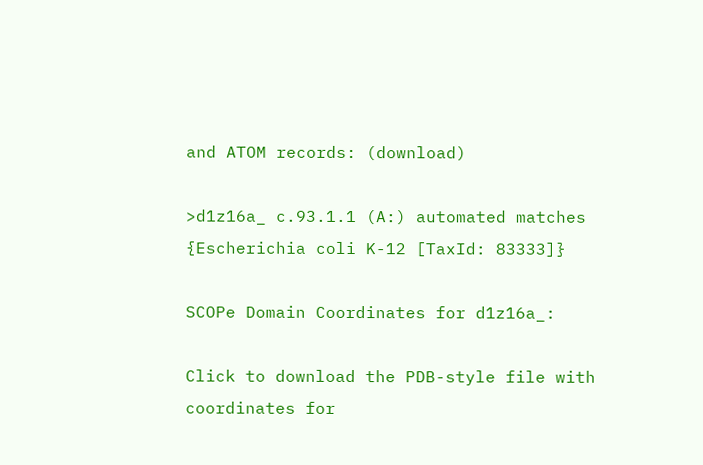and ATOM records: (download)

>d1z16a_ c.93.1.1 (A:) automated matches {Escherichia coli K-12 [TaxId: 83333]}

SCOPe Domain Coordinates for d1z16a_:

Click to download the PDB-style file with coordinates for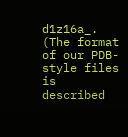d1z16a_.
(The format of our PDB-style files is described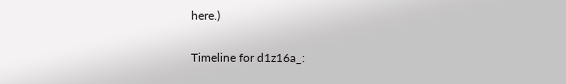here.)

Timeline for d1z16a_: